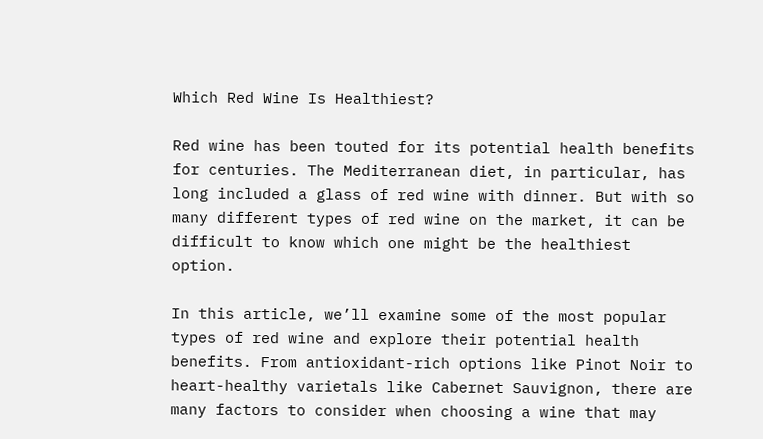Which Red Wine Is Healthiest?

Red wine has been touted for its potential health benefits for centuries. The Mediterranean diet, in particular, has long included a glass of red wine with dinner. But with so many different types of red wine on the market, it can be difficult to know which one might be the healthiest option.

In this article, we’ll examine some of the most popular types of red wine and explore their potential health benefits. From antioxidant-rich options like Pinot Noir to heart-healthy varietals like Cabernet Sauvignon, there are many factors to consider when choosing a wine that may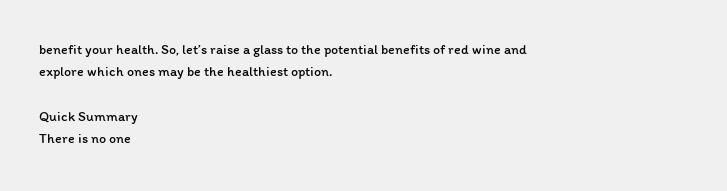benefit your health. So, let’s raise a glass to the potential benefits of red wine and explore which ones may be the healthiest option.

Quick Summary
There is no one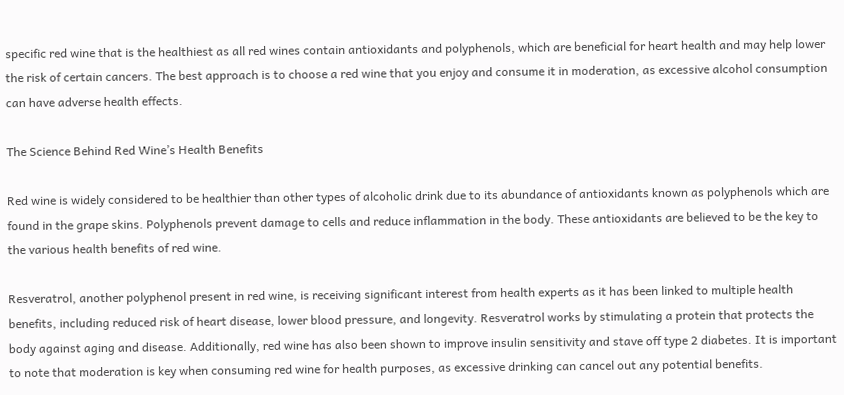specific red wine that is the healthiest as all red wines contain antioxidants and polyphenols, which are beneficial for heart health and may help lower the risk of certain cancers. The best approach is to choose a red wine that you enjoy and consume it in moderation, as excessive alcohol consumption can have adverse health effects.

The Science Behind Red Wine’s Health Benefits

Red wine is widely considered to be healthier than other types of alcoholic drink due to its abundance of antioxidants known as polyphenols which are found in the grape skins. Polyphenols prevent damage to cells and reduce inflammation in the body. These antioxidants are believed to be the key to the various health benefits of red wine.

Resveratrol, another polyphenol present in red wine, is receiving significant interest from health experts as it has been linked to multiple health benefits, including reduced risk of heart disease, lower blood pressure, and longevity. Resveratrol works by stimulating a protein that protects the body against aging and disease. Additionally, red wine has also been shown to improve insulin sensitivity and stave off type 2 diabetes. It is important to note that moderation is key when consuming red wine for health purposes, as excessive drinking can cancel out any potential benefits.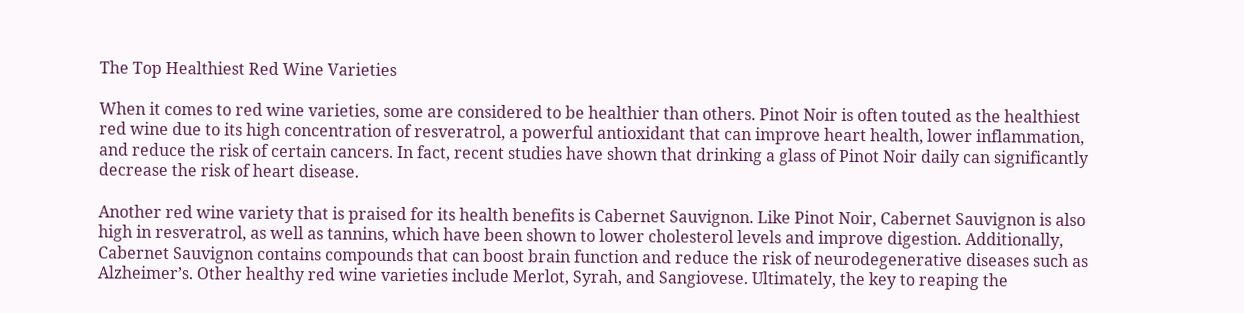The Top Healthiest Red Wine Varieties

When it comes to red wine varieties, some are considered to be healthier than others. Pinot Noir is often touted as the healthiest red wine due to its high concentration of resveratrol, a powerful antioxidant that can improve heart health, lower inflammation, and reduce the risk of certain cancers. In fact, recent studies have shown that drinking a glass of Pinot Noir daily can significantly decrease the risk of heart disease.

Another red wine variety that is praised for its health benefits is Cabernet Sauvignon. Like Pinot Noir, Cabernet Sauvignon is also high in resveratrol, as well as tannins, which have been shown to lower cholesterol levels and improve digestion. Additionally, Cabernet Sauvignon contains compounds that can boost brain function and reduce the risk of neurodegenerative diseases such as Alzheimer’s. Other healthy red wine varieties include Merlot, Syrah, and Sangiovese. Ultimately, the key to reaping the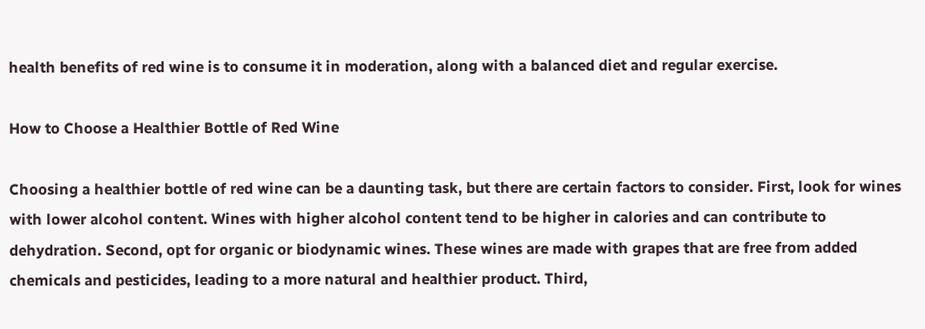health benefits of red wine is to consume it in moderation, along with a balanced diet and regular exercise.

How to Choose a Healthier Bottle of Red Wine

Choosing a healthier bottle of red wine can be a daunting task, but there are certain factors to consider. First, look for wines with lower alcohol content. Wines with higher alcohol content tend to be higher in calories and can contribute to dehydration. Second, opt for organic or biodynamic wines. These wines are made with grapes that are free from added chemicals and pesticides, leading to a more natural and healthier product. Third,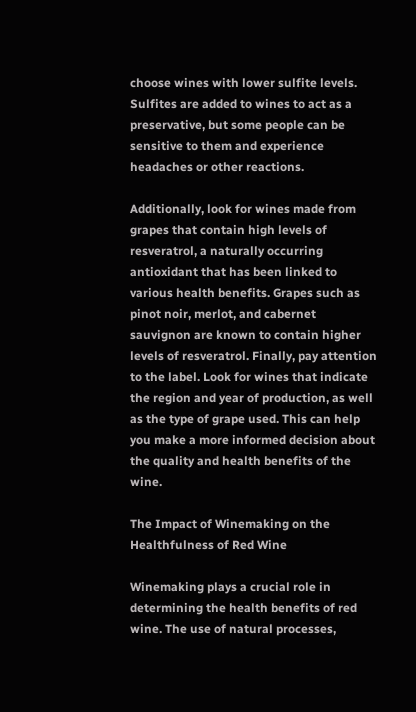choose wines with lower sulfite levels. Sulfites are added to wines to act as a preservative, but some people can be sensitive to them and experience headaches or other reactions.

Additionally, look for wines made from grapes that contain high levels of resveratrol, a naturally occurring antioxidant that has been linked to various health benefits. Grapes such as pinot noir, merlot, and cabernet sauvignon are known to contain higher levels of resveratrol. Finally, pay attention to the label. Look for wines that indicate the region and year of production, as well as the type of grape used. This can help you make a more informed decision about the quality and health benefits of the wine.

The Impact of Winemaking on the Healthfulness of Red Wine

Winemaking plays a crucial role in determining the health benefits of red wine. The use of natural processes,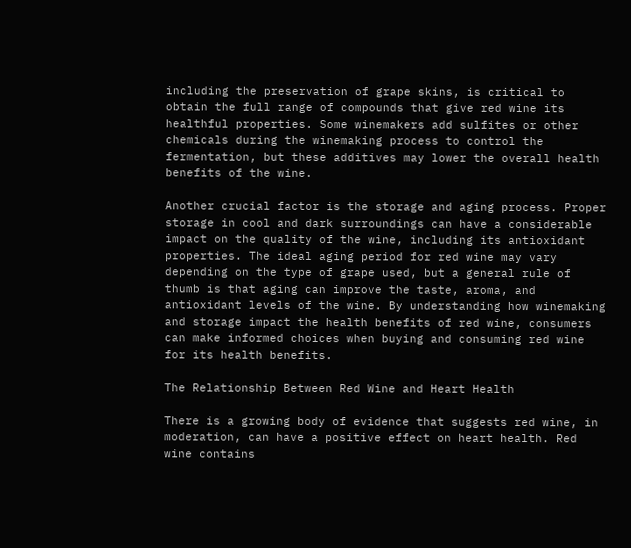including the preservation of grape skins, is critical to obtain the full range of compounds that give red wine its healthful properties. Some winemakers add sulfites or other chemicals during the winemaking process to control the fermentation, but these additives may lower the overall health benefits of the wine.

Another crucial factor is the storage and aging process. Proper storage in cool and dark surroundings can have a considerable impact on the quality of the wine, including its antioxidant properties. The ideal aging period for red wine may vary depending on the type of grape used, but a general rule of thumb is that aging can improve the taste, aroma, and antioxidant levels of the wine. By understanding how winemaking and storage impact the health benefits of red wine, consumers can make informed choices when buying and consuming red wine for its health benefits.

The Relationship Between Red Wine and Heart Health

There is a growing body of evidence that suggests red wine, in moderation, can have a positive effect on heart health. Red wine contains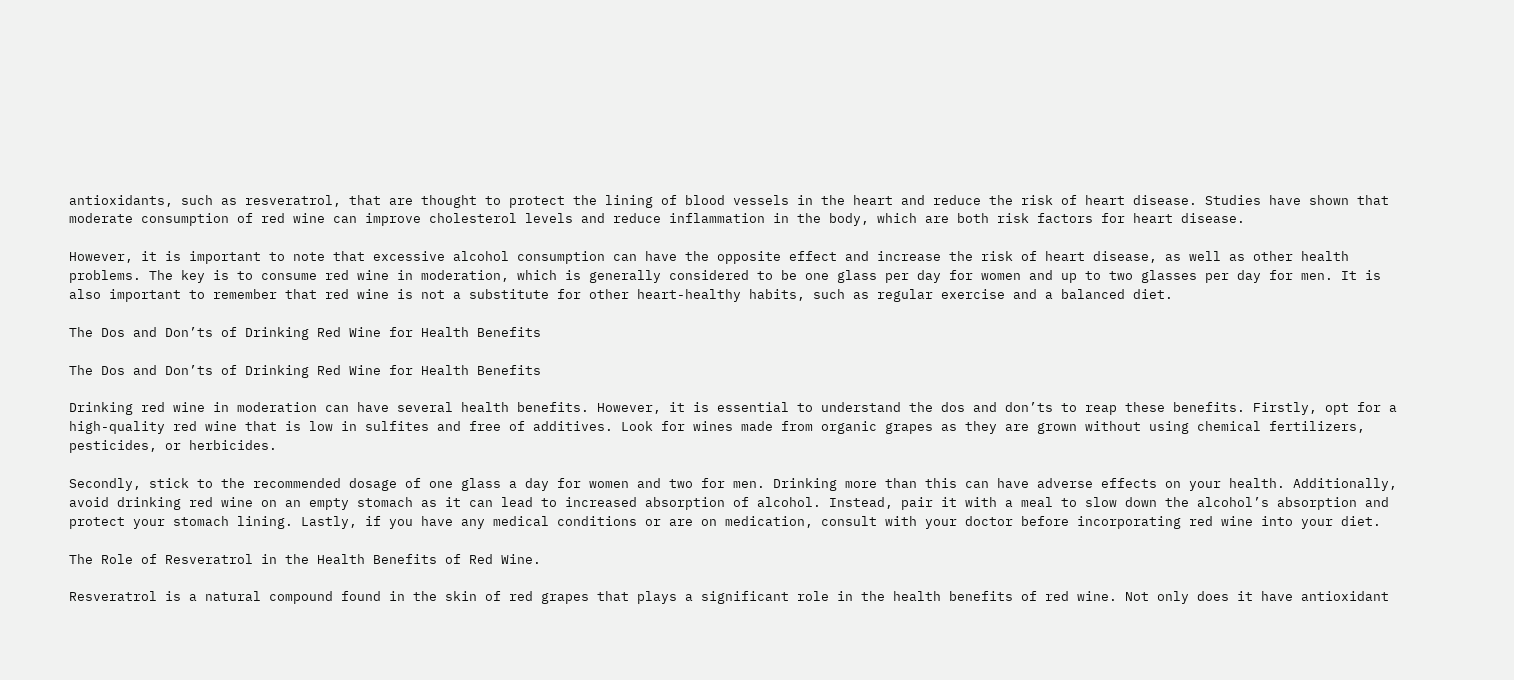antioxidants, such as resveratrol, that are thought to protect the lining of blood vessels in the heart and reduce the risk of heart disease. Studies have shown that moderate consumption of red wine can improve cholesterol levels and reduce inflammation in the body, which are both risk factors for heart disease.

However, it is important to note that excessive alcohol consumption can have the opposite effect and increase the risk of heart disease, as well as other health problems. The key is to consume red wine in moderation, which is generally considered to be one glass per day for women and up to two glasses per day for men. It is also important to remember that red wine is not a substitute for other heart-healthy habits, such as regular exercise and a balanced diet.

The Dos and Don’ts of Drinking Red Wine for Health Benefits

The Dos and Don’ts of Drinking Red Wine for Health Benefits

Drinking red wine in moderation can have several health benefits. However, it is essential to understand the dos and don’ts to reap these benefits. Firstly, opt for a high-quality red wine that is low in sulfites and free of additives. Look for wines made from organic grapes as they are grown without using chemical fertilizers, pesticides, or herbicides.

Secondly, stick to the recommended dosage of one glass a day for women and two for men. Drinking more than this can have adverse effects on your health. Additionally, avoid drinking red wine on an empty stomach as it can lead to increased absorption of alcohol. Instead, pair it with a meal to slow down the alcohol’s absorption and protect your stomach lining. Lastly, if you have any medical conditions or are on medication, consult with your doctor before incorporating red wine into your diet.

The Role of Resveratrol in the Health Benefits of Red Wine.

Resveratrol is a natural compound found in the skin of red grapes that plays a significant role in the health benefits of red wine. Not only does it have antioxidant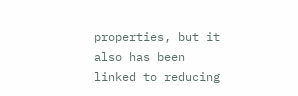properties, but it also has been linked to reducing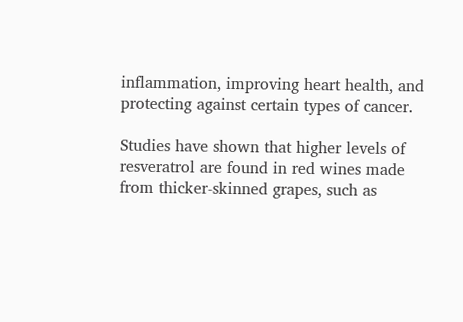inflammation, improving heart health, and protecting against certain types of cancer.

Studies have shown that higher levels of resveratrol are found in red wines made from thicker-skinned grapes, such as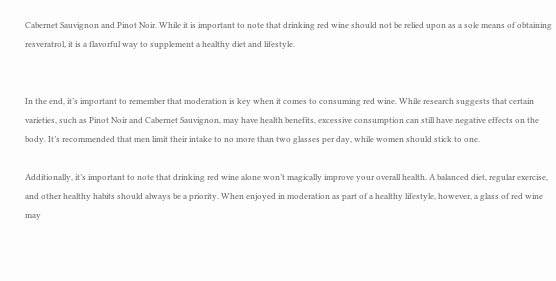Cabernet Sauvignon and Pinot Noir. While it is important to note that drinking red wine should not be relied upon as a sole means of obtaining resveratrol, it is a flavorful way to supplement a healthy diet and lifestyle.


In the end, it’s important to remember that moderation is key when it comes to consuming red wine. While research suggests that certain varieties, such as Pinot Noir and Cabernet Sauvignon, may have health benefits, excessive consumption can still have negative effects on the body. It’s recommended that men limit their intake to no more than two glasses per day, while women should stick to one.

Additionally, it’s important to note that drinking red wine alone won’t magically improve your overall health. A balanced diet, regular exercise, and other healthy habits should always be a priority. When enjoyed in moderation as part of a healthy lifestyle, however, a glass of red wine may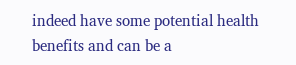indeed have some potential health benefits and can be a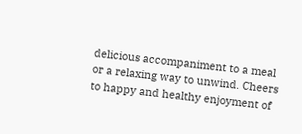delicious accompaniment to a meal or a relaxing way to unwind. Cheers to happy and healthy enjoyment of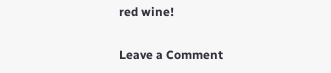red wine!

Leave a Comment